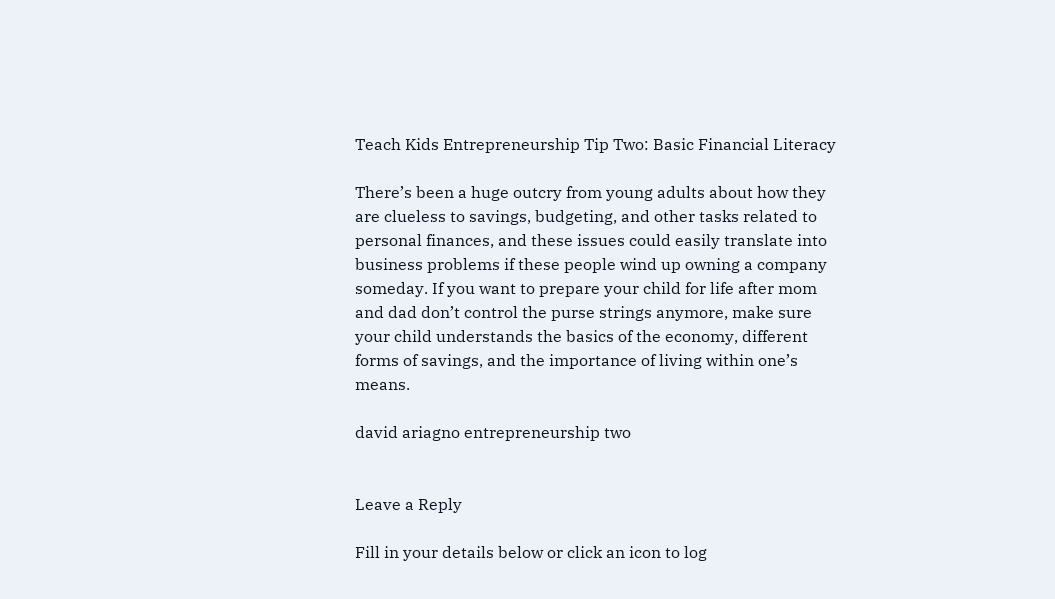Teach Kids Entrepreneurship Tip Two: Basic Financial Literacy

There’s been a huge outcry from young adults about how they are clueless to savings, budgeting, and other tasks related to personal finances, and these issues could easily translate into business problems if these people wind up owning a company someday. If you want to prepare your child for life after mom and dad don’t control the purse strings anymore, make sure your child understands the basics of the economy, different forms of savings, and the importance of living within one’s means.

david ariagno entrepreneurship two


Leave a Reply

Fill in your details below or click an icon to log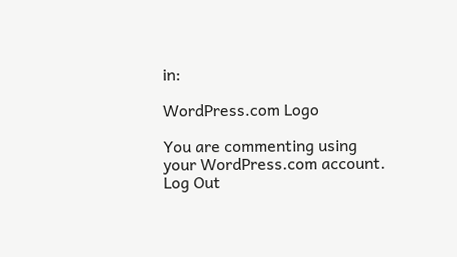in:

WordPress.com Logo

You are commenting using your WordPress.com account. Log Out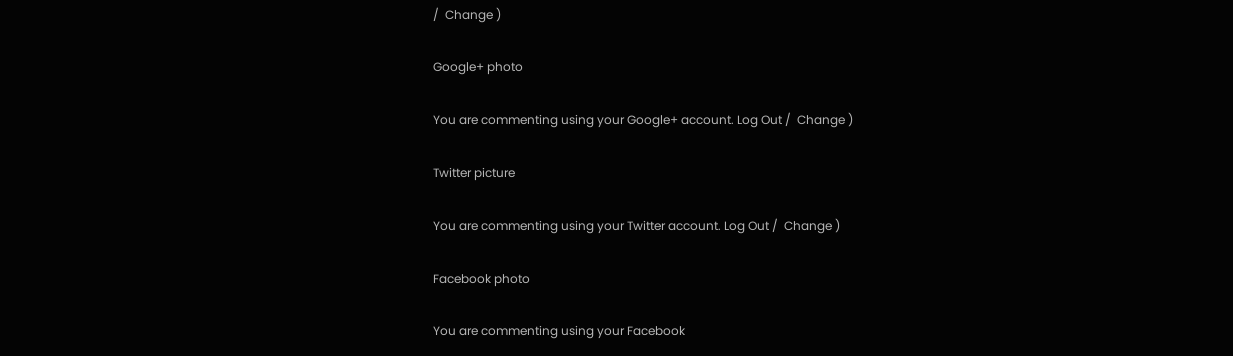/  Change )

Google+ photo

You are commenting using your Google+ account. Log Out /  Change )

Twitter picture

You are commenting using your Twitter account. Log Out /  Change )

Facebook photo

You are commenting using your Facebook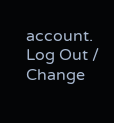account. Log Out /  Change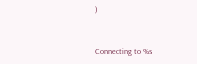)


Connecting to %s